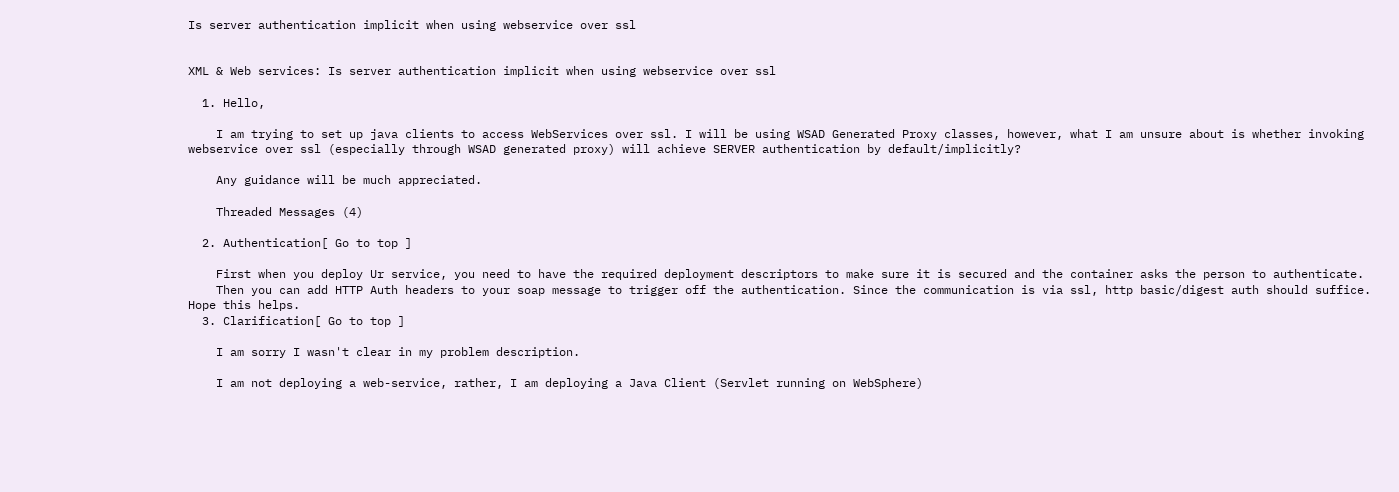Is server authentication implicit when using webservice over ssl


XML & Web services: Is server authentication implicit when using webservice over ssl

  1. Hello,

    I am trying to set up java clients to access WebServices over ssl. I will be using WSAD Generated Proxy classes, however, what I am unsure about is whether invoking webservice over ssl (especially through WSAD generated proxy) will achieve SERVER authentication by default/implicitly?

    Any guidance will be much appreciated.

    Threaded Messages (4)

  2. Authentication[ Go to top ]

    First when you deploy Ur service, you need to have the required deployment descriptors to make sure it is secured and the container asks the person to authenticate.
    Then you can add HTTP Auth headers to your soap message to trigger off the authentication. Since the communication is via ssl, http basic/digest auth should suffice. Hope this helps.
  3. Clarification[ Go to top ]

    I am sorry I wasn't clear in my problem description.

    I am not deploying a web-service, rather, I am deploying a Java Client (Servlet running on WebSphere)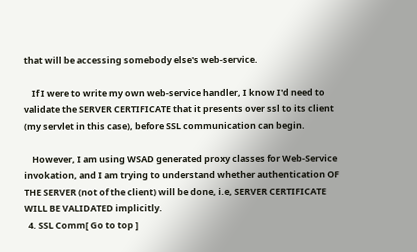that will be accessing somebody else's web-service.

    If I were to write my own web-service handler, I know I'd need to validate the SERVER CERTIFICATE that it presents over ssl to its client (my servlet in this case), before SSL communication can begin.

    However, I am using WSAD generated proxy classes for Web-Service invokation, and I am trying to understand whether authentication OF THE SERVER (not of the client) will be done, i.e, SERVER CERTIFICATE WILL BE VALIDATED implicitly.
  4. SSL Comm[ Go to top ]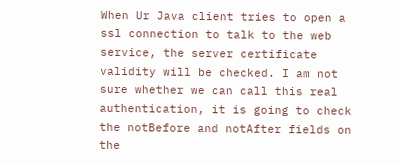When Ur Java client tries to open a ssl connection to talk to the web service, the server certificate validity will be checked. I am not sure whether we can call this real authentication, it is going to check the notBefore and notAfter fields on the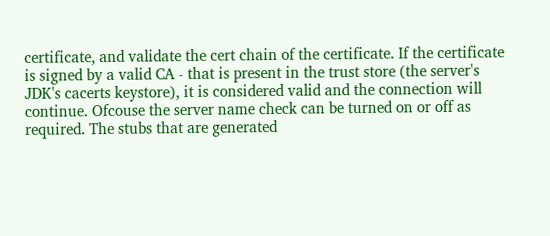certificate, and validate the cert chain of the certificate. If the certificate is signed by a valid CA - that is present in the trust store (the server's JDK's cacerts keystore), it is considered valid and the connection will continue. Ofcouse the server name check can be turned on or off as required. The stubs that are generated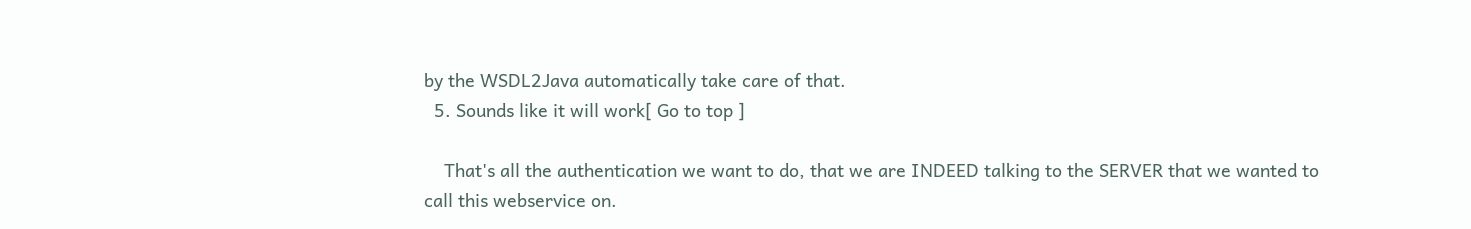by the WSDL2Java automatically take care of that.
  5. Sounds like it will work[ Go to top ]

    That's all the authentication we want to do, that we are INDEED talking to the SERVER that we wanted to call this webservice on.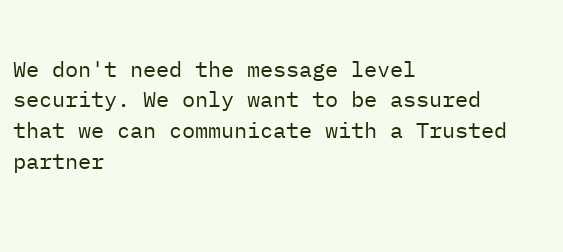We don't need the message level security. We only want to be assured that we can communicate with a Trusted partner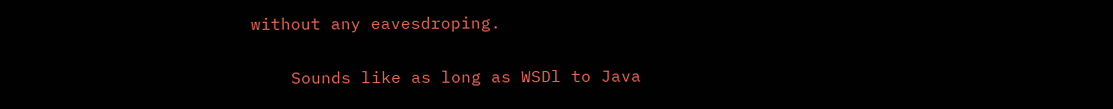without any eavesdroping.

    Sounds like as long as WSDl to Java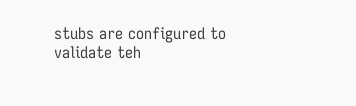stubs are configured to validate teh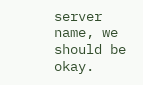server name, we should be okay.